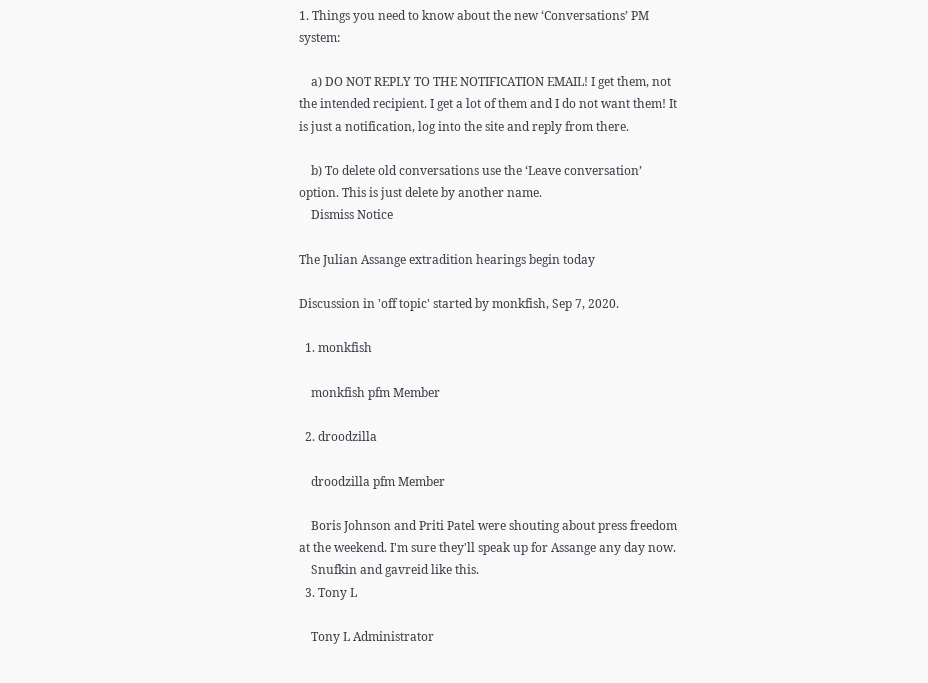1. Things you need to know about the new ‘Conversations’ PM system:

    a) DO NOT REPLY TO THE NOTIFICATION EMAIL! I get them, not the intended recipient. I get a lot of them and I do not want them! It is just a notification, log into the site and reply from there.

    b) To delete old conversations use the ‘Leave conversation’ option. This is just delete by another name.
    Dismiss Notice

The Julian Assange extradition hearings begin today

Discussion in 'off topic' started by monkfish, Sep 7, 2020.

  1. monkfish

    monkfish pfm Member

  2. droodzilla

    droodzilla pfm Member

    Boris Johnson and Priti Patel were shouting about press freedom at the weekend. I'm sure they'll speak up for Assange any day now.
    Snufkin and gavreid like this.
  3. Tony L

    Tony L Administrator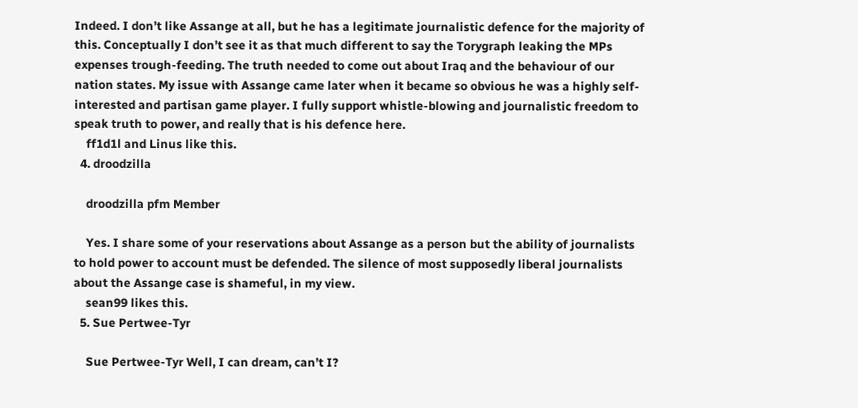Indeed. I don’t like Assange at all, but he has a legitimate journalistic defence for the majority of this. Conceptually I don’t see it as that much different to say the Torygraph leaking the MPs expenses trough-feeding. The truth needed to come out about Iraq and the behaviour of our nation states. My issue with Assange came later when it became so obvious he was a highly self-interested and partisan game player. I fully support whistle-blowing and journalistic freedom to speak truth to power, and really that is his defence here.
    ff1d1l and Linus like this.
  4. droodzilla

    droodzilla pfm Member

    Yes. I share some of your reservations about Assange as a person but the ability of journalists to hold power to account must be defended. The silence of most supposedly liberal journalists about the Assange case is shameful, in my view.
    sean99 likes this.
  5. Sue Pertwee-Tyr

    Sue Pertwee-Tyr Well, I can dream, can’t I?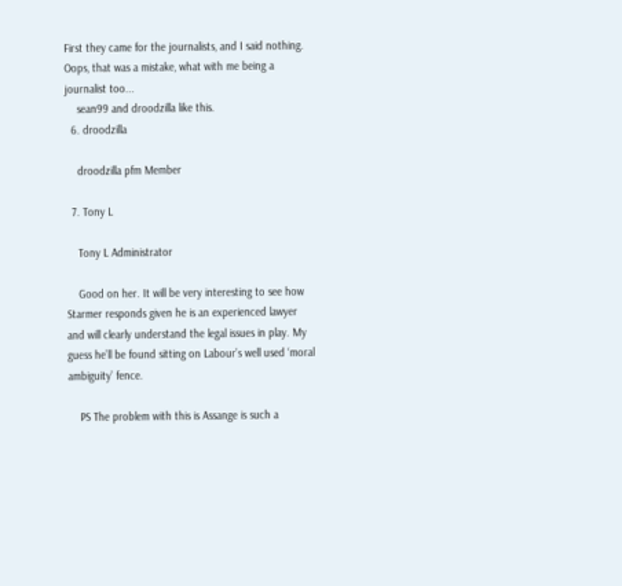First they came for the journalists, and I said nothing. Oops, that was a mistake, what with me being a journalist too...
    sean99 and droodzilla like this.
  6. droodzilla

    droodzilla pfm Member

  7. Tony L

    Tony L Administrator

    Good on her. It will be very interesting to see how Starmer responds given he is an experienced lawyer and will clearly understand the legal issues in play. My guess he’ll be found sitting on Labour’s well used ‘moral ambiguity’ fence.

    PS The problem with this is Assange is such a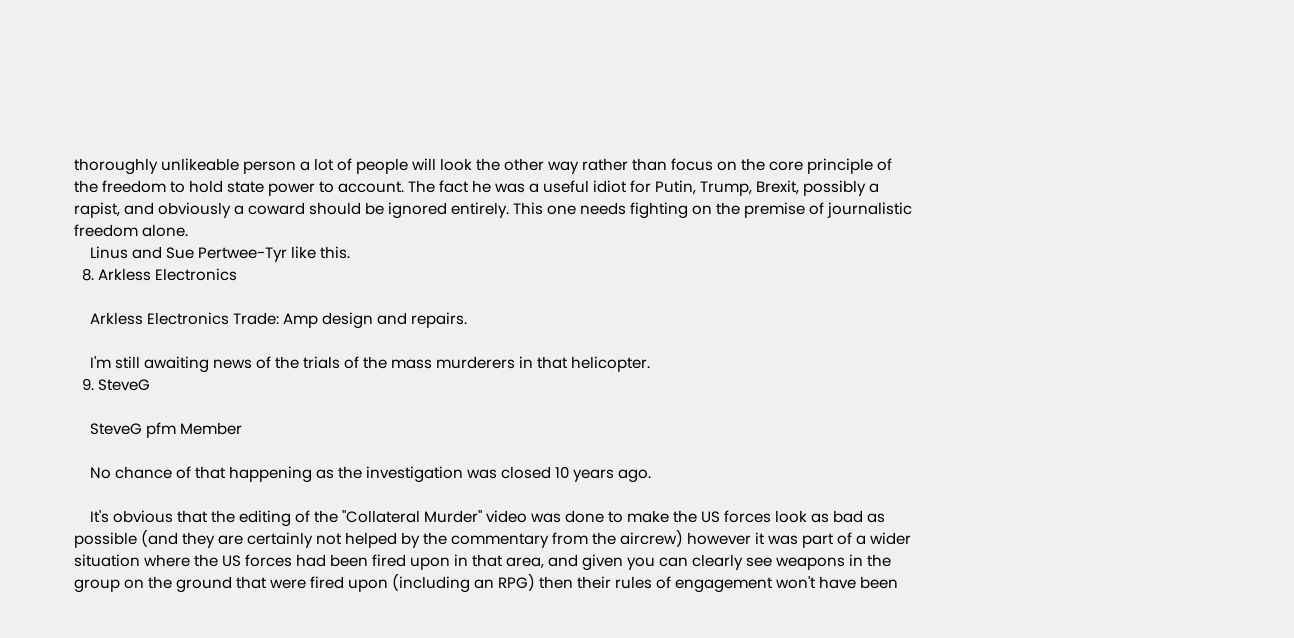thoroughly unlikeable person a lot of people will look the other way rather than focus on the core principle of the freedom to hold state power to account. The fact he was a useful idiot for Putin, Trump, Brexit, possibly a rapist, and obviously a coward should be ignored entirely. This one needs fighting on the premise of journalistic freedom alone.
    Linus and Sue Pertwee-Tyr like this.
  8. Arkless Electronics

    Arkless Electronics Trade: Amp design and repairs.

    I'm still awaiting news of the trials of the mass murderers in that helicopter.
  9. SteveG

    SteveG pfm Member

    No chance of that happening as the investigation was closed 10 years ago.

    It's obvious that the editing of the "Collateral Murder" video was done to make the US forces look as bad as possible (and they are certainly not helped by the commentary from the aircrew) however it was part of a wider situation where the US forces had been fired upon in that area, and given you can clearly see weapons in the group on the ground that were fired upon (including an RPG) then their rules of engagement won't have been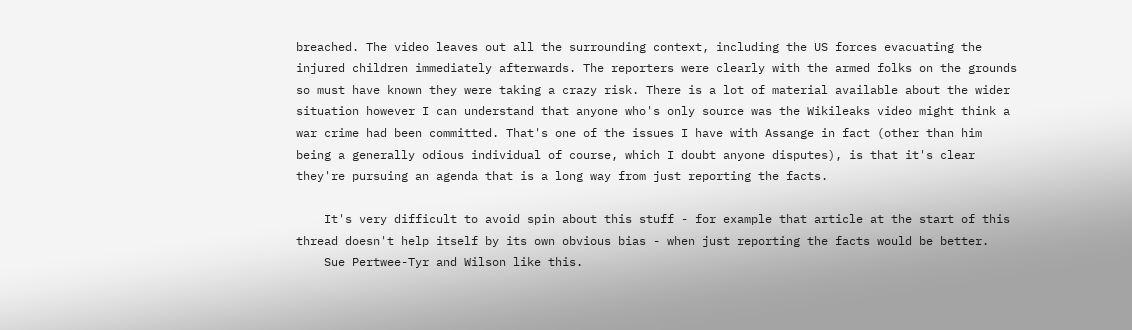breached. The video leaves out all the surrounding context, including the US forces evacuating the injured children immediately afterwards. The reporters were clearly with the armed folks on the grounds so must have known they were taking a crazy risk. There is a lot of material available about the wider situation however I can understand that anyone who's only source was the Wikileaks video might think a war crime had been committed. That's one of the issues I have with Assange in fact (other than him being a generally odious individual of course, which I doubt anyone disputes), is that it's clear they're pursuing an agenda that is a long way from just reporting the facts.

    It's very difficult to avoid spin about this stuff - for example that article at the start of this thread doesn't help itself by its own obvious bias - when just reporting the facts would be better.
    Sue Pertwee-Tyr and Wilson like this.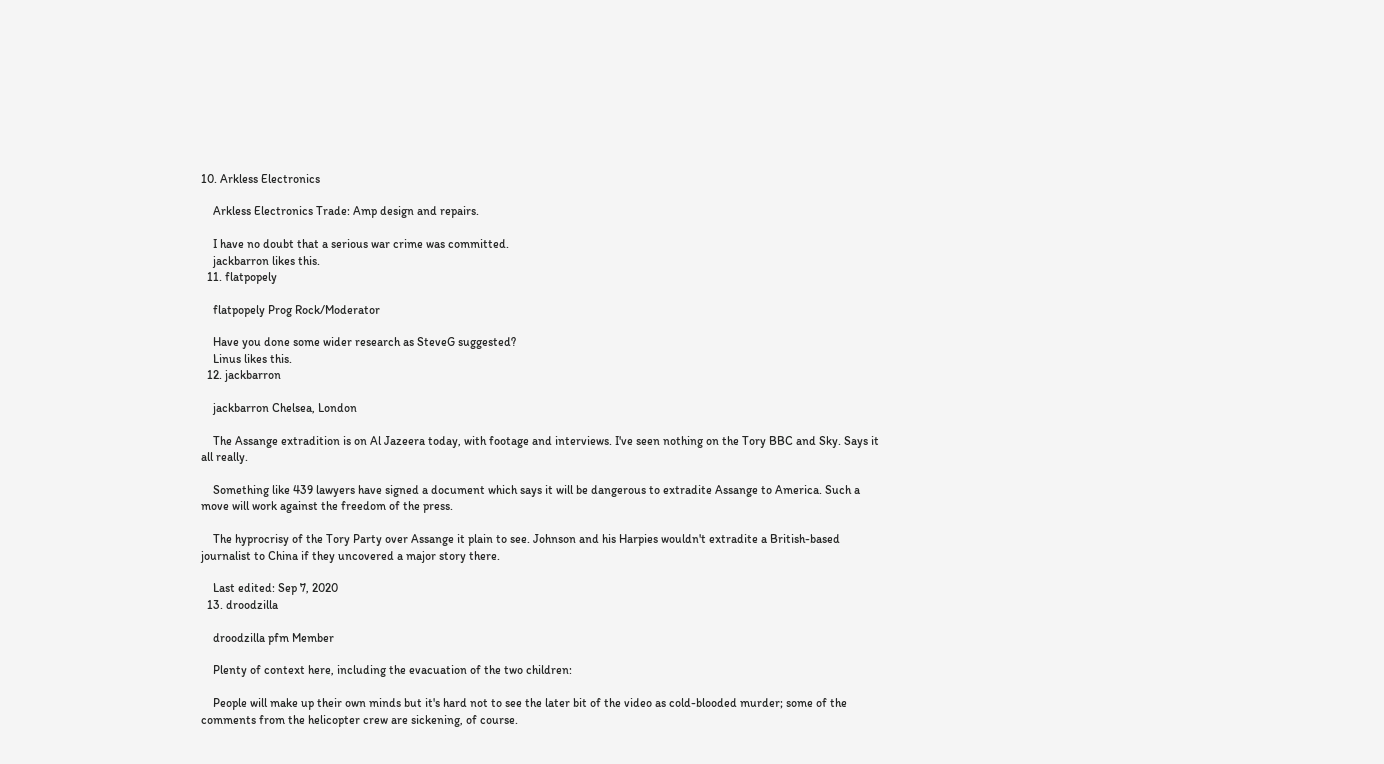10. Arkless Electronics

    Arkless Electronics Trade: Amp design and repairs.

    I have no doubt that a serious war crime was committed.
    jackbarron likes this.
  11. flatpopely

    flatpopely Prog Rock/Moderator

    Have you done some wider research as SteveG suggested?
    Linus likes this.
  12. jackbarron

    jackbarron Chelsea, London

    The Assange extradition is on Al Jazeera today, with footage and interviews. I've seen nothing on the Tory BBC and Sky. Says it all really.

    Something like 439 lawyers have signed a document which says it will be dangerous to extradite Assange to America. Such a move will work against the freedom of the press.

    The hyprocrisy of the Tory Party over Assange it plain to see. Johnson and his Harpies wouldn't extradite a British-based journalist to China if they uncovered a major story there.

    Last edited: Sep 7, 2020
  13. droodzilla

    droodzilla pfm Member

    Plenty of context here, including the evacuation of the two children:

    People will make up their own minds but it's hard not to see the later bit of the video as cold-blooded murder; some of the comments from the helicopter crew are sickening, of course.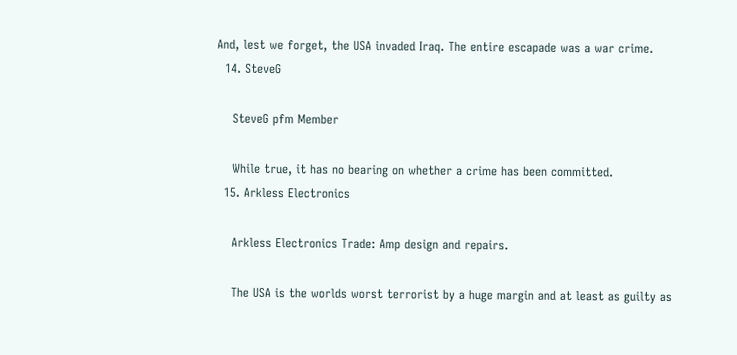And, lest we forget, the USA invaded Iraq. The entire escapade was a war crime.
  14. SteveG

    SteveG pfm Member

    While true, it has no bearing on whether a crime has been committed.
  15. Arkless Electronics

    Arkless Electronics Trade: Amp design and repairs.

    The USA is the worlds worst terrorist by a huge margin and at least as guilty as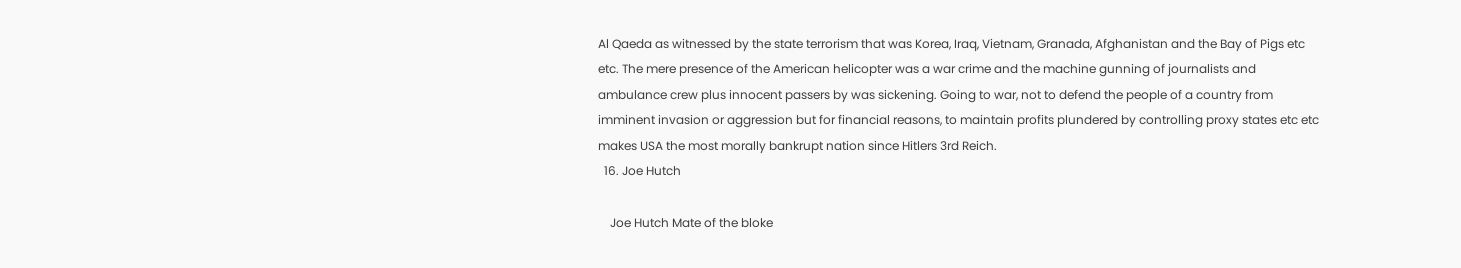Al Qaeda as witnessed by the state terrorism that was Korea, Iraq, Vietnam, Granada, Afghanistan and the Bay of Pigs etc etc. The mere presence of the American helicopter was a war crime and the machine gunning of journalists and ambulance crew plus innocent passers by was sickening. Going to war, not to defend the people of a country from imminent invasion or aggression but for financial reasons, to maintain profits plundered by controlling proxy states etc etc makes USA the most morally bankrupt nation since Hitlers 3rd Reich.
  16. Joe Hutch

    Joe Hutch Mate of the bloke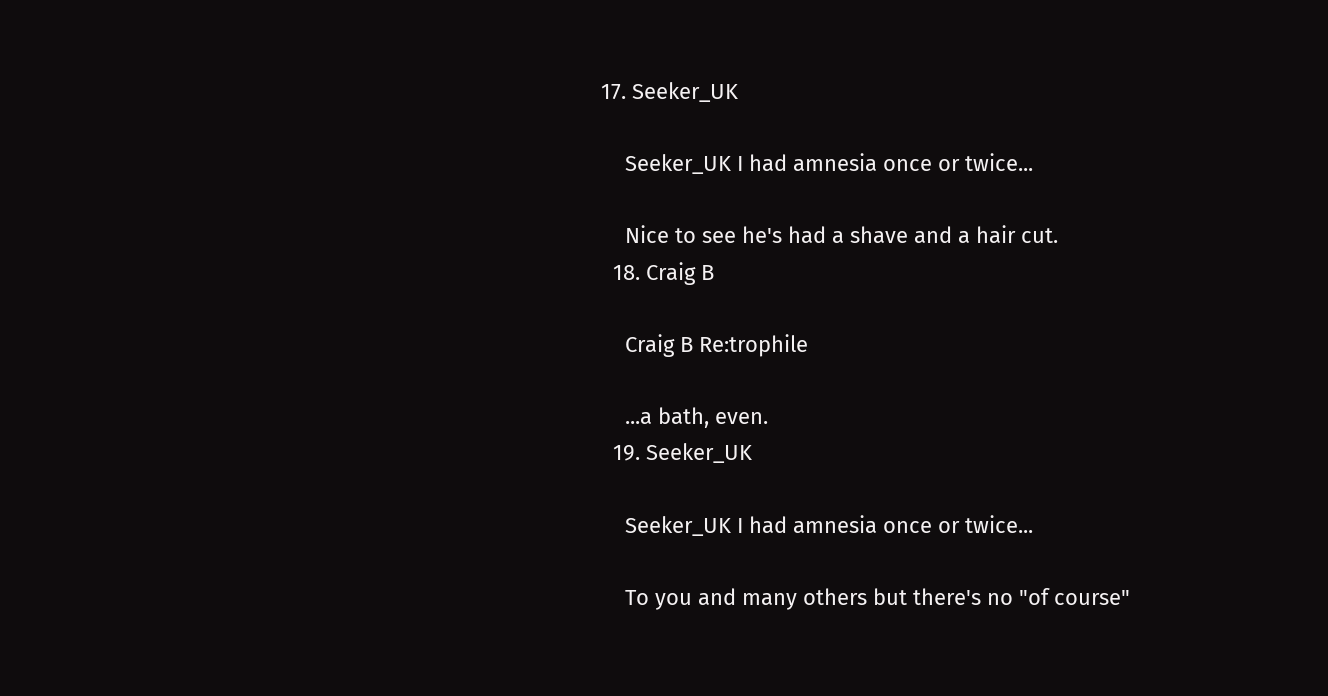17. Seeker_UK

    Seeker_UK I had amnesia once or twice...

    Nice to see he's had a shave and a hair cut.
  18. Craig B

    Craig B Re:trophile

    ...a bath, even.
  19. Seeker_UK

    Seeker_UK I had amnesia once or twice...

    To you and many others but there's no "of course"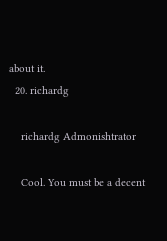about it.
  20. richardg

    richardg Admonishtrator

    Cool. You must be a decent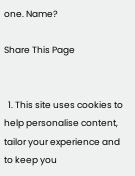one. Name?

Share This Page


  1. This site uses cookies to help personalise content, tailor your experience and to keep you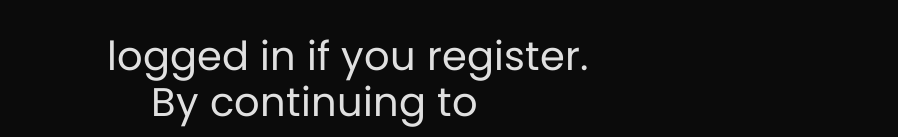logged in if you register.
    By continuing to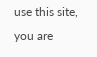use this site, you are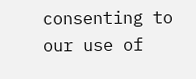consenting to our use of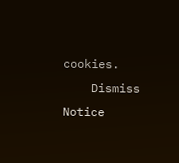cookies.
    Dismiss Notice